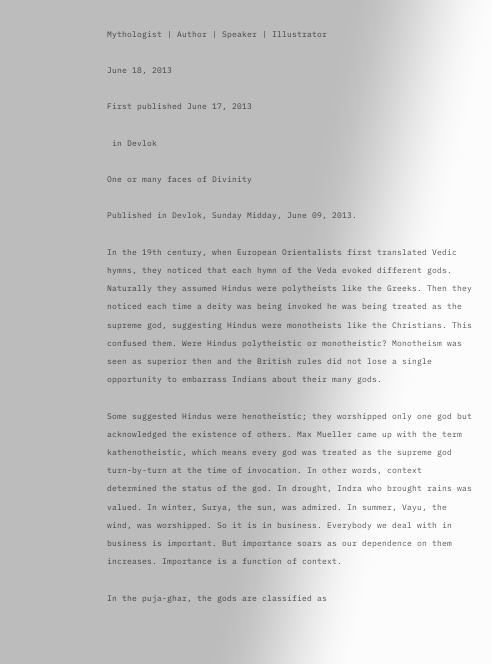Mythologist | Author | Speaker | Illustrator

June 18, 2013

First published June 17, 2013

 in Devlok

One or many faces of Divinity

Published in Devlok, Sunday Midday, June 09, 2013.

In the 19th century, when European Orientalists first translated Vedic hymns, they noticed that each hymn of the Veda evoked different gods. Naturally they assumed Hindus were polytheists like the Greeks. Then they noticed each time a deity was being invoked he was being treated as the supreme god, suggesting Hindus were monotheists like the Christians. This confused them. Were Hindus polytheistic or monotheistic? Monotheism was seen as superior then and the British rules did not lose a single opportunity to embarrass Indians about their many gods.

Some suggested Hindus were henotheistic; they worshipped only one god but acknowledged the existence of others. Max Mueller came up with the term kathenotheistic, which means every god was treated as the supreme god turn-by-turn at the time of invocation. In other words, context determined the status of the god. In drought, Indra who brought rains was valued. In winter, Surya, the sun, was admired. In summer, Vayu, the wind, was worshipped. So it is in business. Everybody we deal with in business is important. But importance soars as our dependence on them increases. Importance is a function of context.

In the puja-ghar, the gods are classified as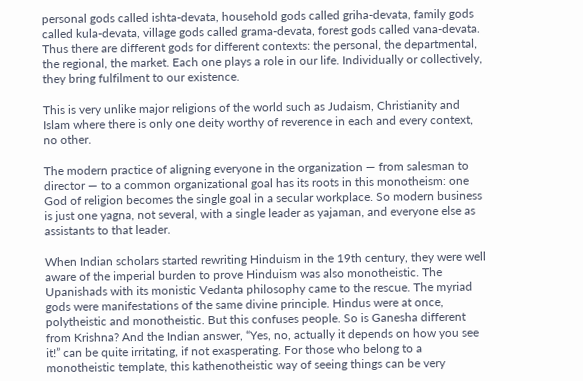personal gods called ishta-devata, household gods called griha-devata, family gods called kula-devata, village gods called grama-devata, forest gods called vana-devata. Thus there are different gods for different contexts: the personal, the departmental, the regional, the market. Each one plays a role in our life. Individually or collectively, they bring fulfilment to our existence.

This is very unlike major religions of the world such as Judaism, Christianity and Islam where there is only one deity worthy of reverence in each and every context, no other.

The modern practice of aligning everyone in the organization — from salesman to director — to a common organizational goal has its roots in this monotheism: one God of religion becomes the single goal in a secular workplace. So modern business is just one yagna, not several, with a single leader as yajaman, and everyone else as assistants to that leader.

When Indian scholars started rewriting Hinduism in the 19th century, they were well aware of the imperial burden to prove Hinduism was also monotheistic. The Upanishads with its monistic Vedanta philosophy came to the rescue. The myriad gods were manifestations of the same divine principle. Hindus were at once, polytheistic and monotheistic. But this confuses people. So is Ganesha different from Krishna? And the Indian answer, “Yes, no, actually it depends on how you see it!” can be quite irritating, if not exasperating. For those who belong to a monotheistic template, this kathenotheistic way of seeing things can be very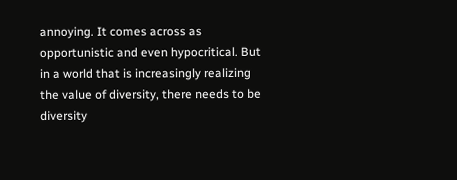annoying. It comes across as opportunistic and even hypocritical. But in a world that is increasingly realizing the value of diversity, there needs to be diversity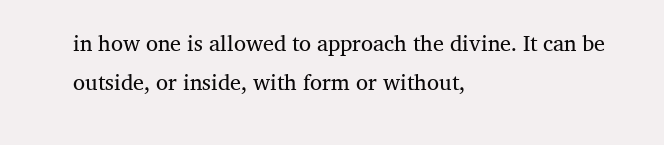in how one is allowed to approach the divine. It can be outside, or inside, with form or without,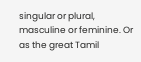singular or plural, masculine or feminine. Or as the great Tamil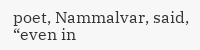poet, Nammalvar, said, “even in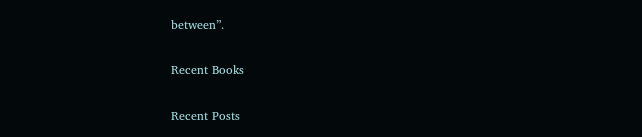between”.

Recent Books

Recent Posts